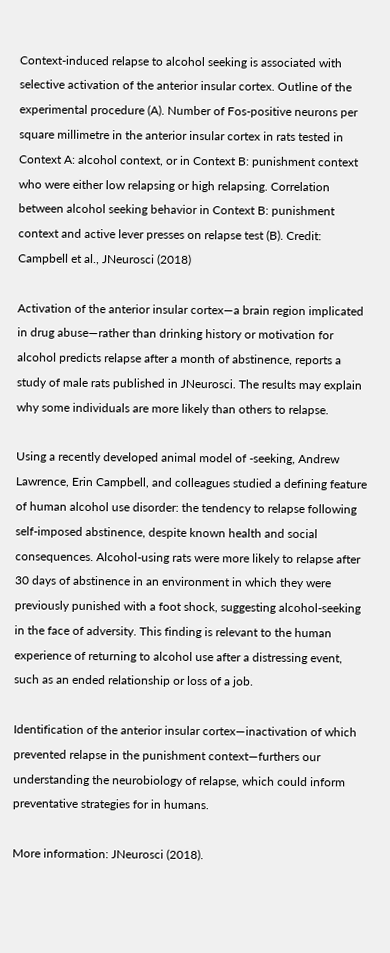Context-induced relapse to alcohol seeking is associated with selective activation of the anterior insular cortex. Outline of the experimental procedure (A). Number of Fos-positive neurons per square millimetre in the anterior insular cortex in rats tested in Context A: alcohol context, or in Context B: punishment context who were either low relapsing or high relapsing. Correlation between alcohol seeking behavior in Context B: punishment context and active lever presses on relapse test (B). Credit: Campbell et al., JNeurosci (2018)

Activation of the anterior insular cortex—a brain region implicated in drug abuse—rather than drinking history or motivation for alcohol predicts relapse after a month of abstinence, reports a study of male rats published in JNeurosci. The results may explain why some individuals are more likely than others to relapse.

Using a recently developed animal model of -seeking, Andrew Lawrence, Erin Campbell, and colleagues studied a defining feature of human alcohol use disorder: the tendency to relapse following self-imposed abstinence, despite known health and social consequences. Alcohol-using rats were more likely to relapse after 30 days of abstinence in an environment in which they were previously punished with a foot shock, suggesting alcohol-seeking in the face of adversity. This finding is relevant to the human experience of returning to alcohol use after a distressing event, such as an ended relationship or loss of a job.

Identification of the anterior insular cortex—inactivation of which prevented relapse in the punishment context—furthers our understanding the neurobiology of relapse, which could inform preventative strategies for in humans.

More information: JNeurosci (2018).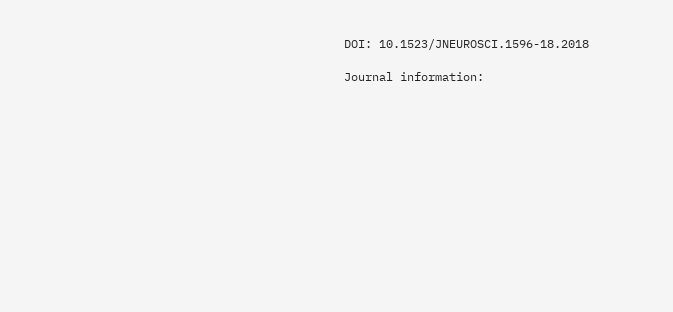DOI: 10.1523/JNEUROSCI.1596-18.2018

Journal information: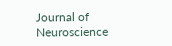Journal of Neuroscience